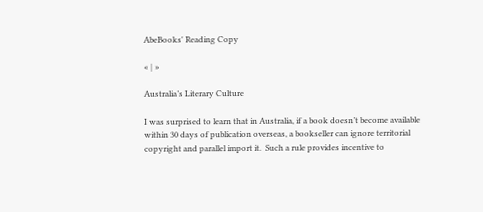AbeBooks' Reading Copy

« | »

Australia’s Literary Culture

I was surprised to learn that in Australia, if a book doesn’t become available within 30 days of publication overseas, a bookseller can ignore territorial copyright and parallel import it.  Such a rule provides incentive to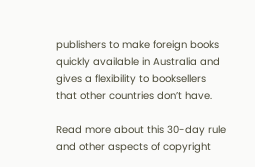publishers to make foreign books quickly available in Australia and gives a flexibility to booksellers that other countries don’t have.

Read more about this 30-day rule and other aspects of copyright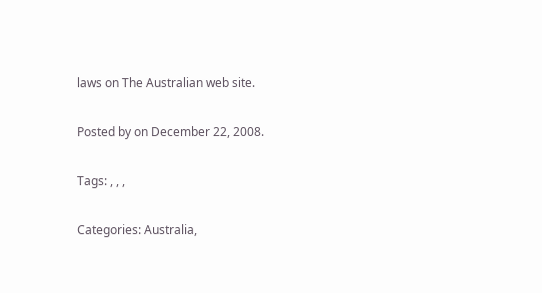laws on The Australian web site.

Posted by on December 22, 2008.

Tags: , , ,

Categories: Australia,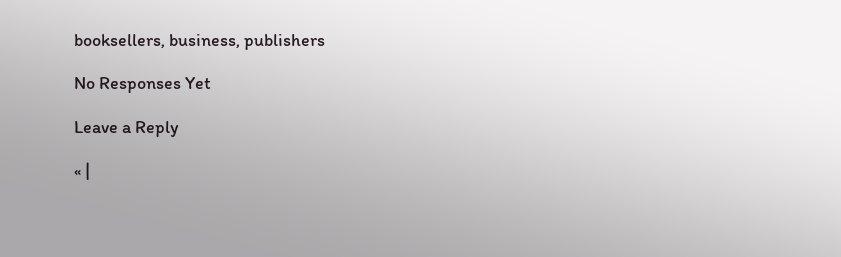booksellers, business, publishers

No Responses Yet

Leave a Reply

« |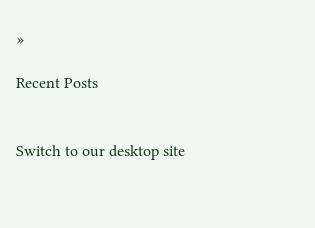»

Recent Posts


Switch to our desktop site